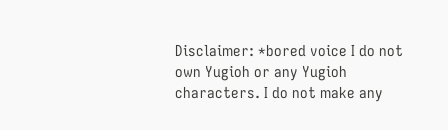Disclaimer: *bored voice I do not own Yugioh or any Yugioh characters. I do not make any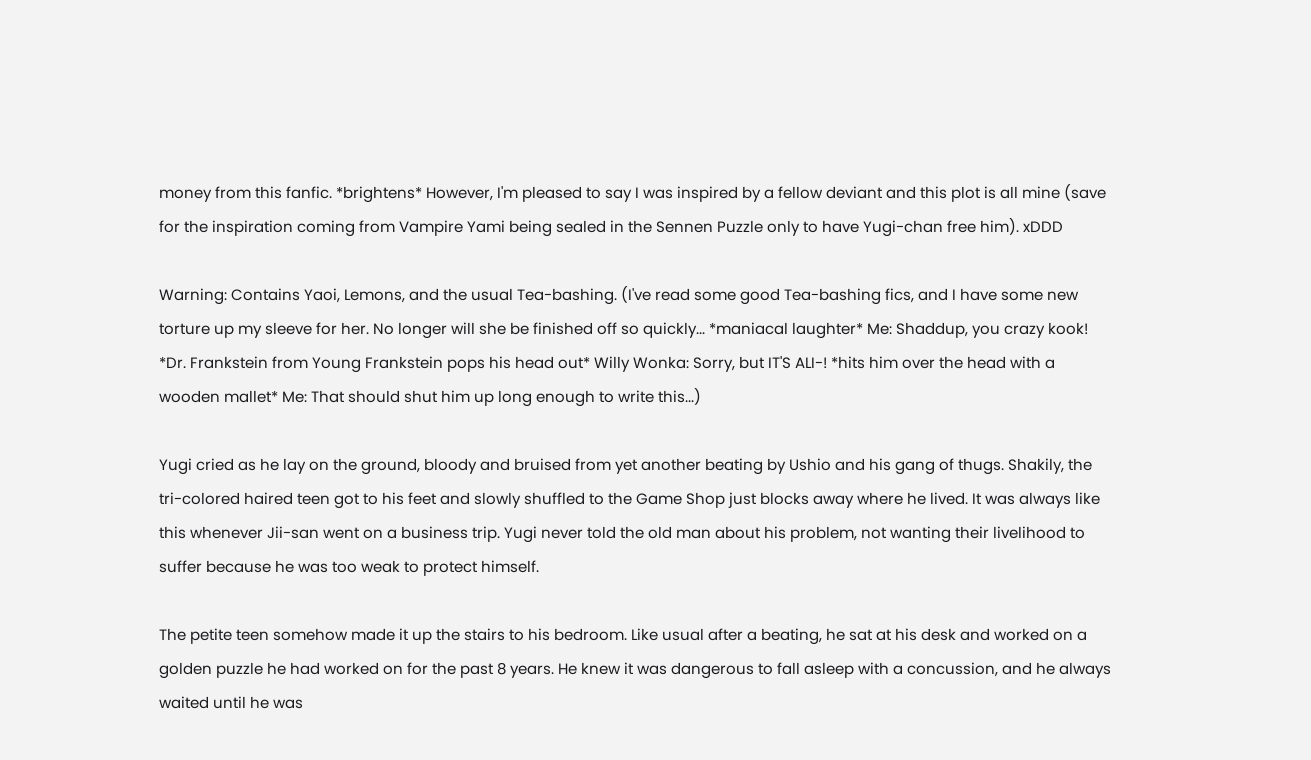money from this fanfic. *brightens* However, I'm pleased to say I was inspired by a fellow deviant and this plot is all mine (save for the inspiration coming from Vampire Yami being sealed in the Sennen Puzzle only to have Yugi-chan free him). xDDD

Warning: Contains Yaoi, Lemons, and the usual Tea-bashing. (I've read some good Tea-bashing fics, and I have some new torture up my sleeve for her. No longer will she be finished off so quickly... *maniacal laughter* Me: Shaddup, you crazy kook! *Dr. Frankstein from Young Frankstein pops his head out* Willy Wonka: Sorry, but IT'S ALI-! *hits him over the head with a wooden mallet* Me: That should shut him up long enough to write this...)

Yugi cried as he lay on the ground, bloody and bruised from yet another beating by Ushio and his gang of thugs. Shakily, the tri-colored haired teen got to his feet and slowly shuffled to the Game Shop just blocks away where he lived. It was always like this whenever Jii-san went on a business trip. Yugi never told the old man about his problem, not wanting their livelihood to suffer because he was too weak to protect himself.

The petite teen somehow made it up the stairs to his bedroom. Like usual after a beating, he sat at his desk and worked on a golden puzzle he had worked on for the past 8 years. He knew it was dangerous to fall asleep with a concussion, and he always waited until he was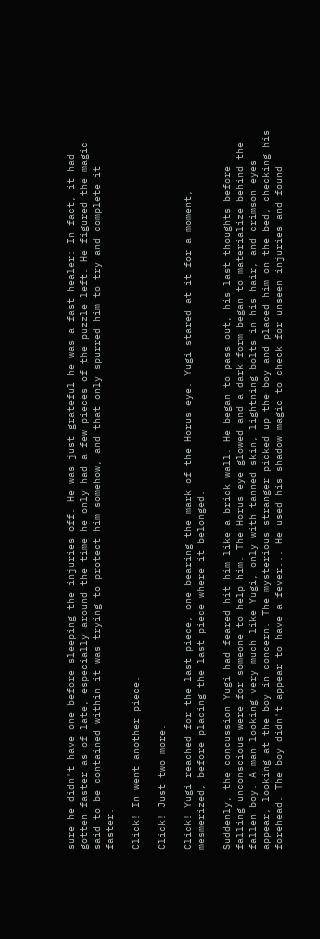sure he didn't have one before sleeping the injuries off. He was just grateful he was a fast healer: In fact, it had gotten faster as of late, especially around the time he only had a few pieces of the puzzle left. He figured the magic said to be contained within it was trying to protect him somehow, and that only spurred him to try and complete it faster.

Click! In went another piece.

Click! Just two more.

Click! Yugi reached for the last piece, one bearing the mark of the Horus eye. Yugi stared at it for a moment, mesmerized, before placing the last piece where it belonged.

Suddenly, the concussion Yugi had feared hit him like a brick wall. He began to pass out, his last thoughts before falling unconscious were for someone to help him. The Horus eye glowed and a dark form began to materialize behind the fallen boy. A man looking very much like Yugi, only with tanned skin, lightning bolts in his hair, and crimson eyes appear, looking at the boy in concern. The mysterious stranger picked up the boy and placed him on the bed, checking his forehead. The boy didn't appear to have a fever... He used his shadow magic to check for unseen injuries and found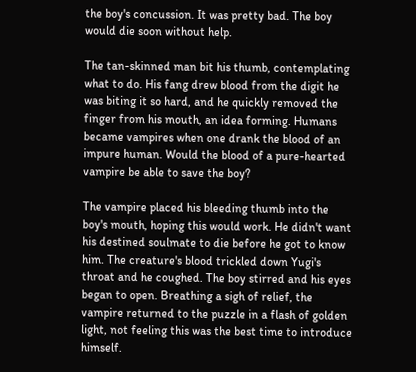the boy's concussion. It was pretty bad. The boy would die soon without help.

The tan-skinned man bit his thumb, contemplating what to do. His fang drew blood from the digit he was biting it so hard, and he quickly removed the finger from his mouth, an idea forming. Humans became vampires when one drank the blood of an impure human. Would the blood of a pure-hearted vampire be able to save the boy?

The vampire placed his bleeding thumb into the boy's mouth, hoping this would work. He didn't want his destined soulmate to die before he got to know him. The creature's blood trickled down Yugi's throat and he coughed. The boy stirred and his eyes began to open. Breathing a sigh of relief, the vampire returned to the puzzle in a flash of golden light, not feeling this was the best time to introduce himself.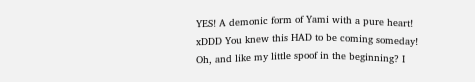YES! A demonic form of Yami with a pure heart! xDDD You knew this HAD to be coming someday! Oh, and like my little spoof in the beginning? I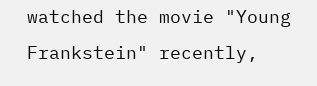watched the movie "Young Frankstein" recently,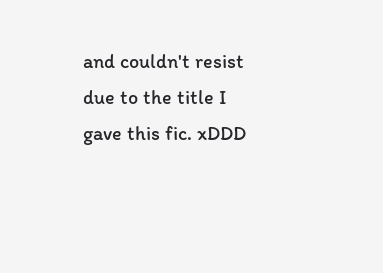and couldn't resist due to the title I gave this fic. xDDD